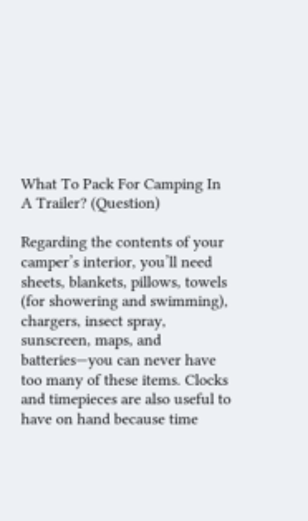What To Pack For Camping In A Trailer? (Question)

Regarding the contents of your camper’s interior, you’ll need sheets, blankets, pillows, towels (for showering and swimming), chargers, insect spray, sunscreen, maps, and batteries—you can never have too many of these items. Clocks and timepieces are also useful to have on hand because time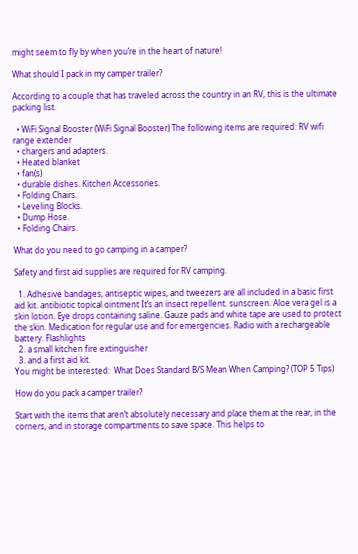might seem to fly by when you’re in the heart of nature!

What should I pack in my camper trailer?

According to a couple that has traveled across the country in an RV, this is the ultimate packing list.

  • WiFi Signal Booster (WiFi Signal Booster) The following items are required: RV wifi range extender
  • chargers and adapters.
  • Heated blanket
  • fan(s)
  • durable dishes. Kitchen Accessories.
  • Folding Chairs.
  • Leveling Blocks.
  • Dump Hose.
  • Folding Chairs.

What do you need to go camping in a camper?

Safety and first aid supplies are required for RV camping.

  1. Adhesive bandages, antiseptic wipes, and tweezers are all included in a basic first aid kit. antibiotic topical ointment It’s an insect repellent. sunscreen. Aloe vera gel is a skin lotion. Eye drops containing saline. Gauze pads and white tape are used to protect the skin. Medication for regular use and for emergencies. Radio with a rechargeable battery. Flashlights
  2. a small kitchen fire extinguisher
  3. and a first aid kit.
You might be interested:  What Does Standard B/S Mean When Camping? (TOP 5 Tips)

How do you pack a camper trailer?

Start with the items that aren’t absolutely necessary and place them at the rear, in the corners, and in storage compartments to save space. This helps to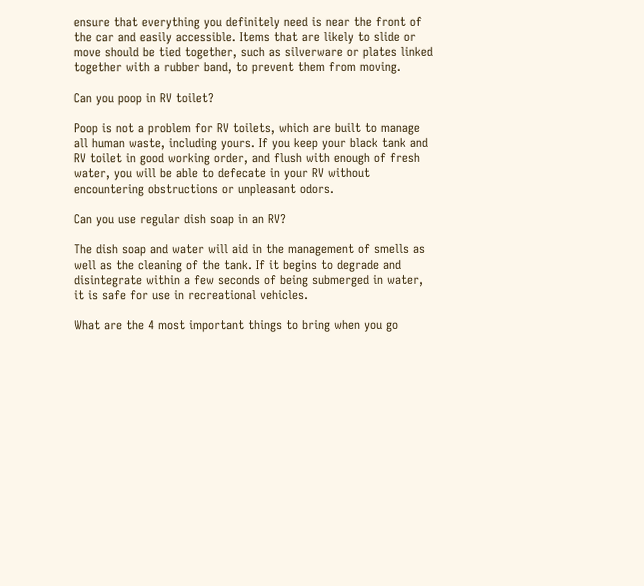ensure that everything you definitely need is near the front of the car and easily accessible. Items that are likely to slide or move should be tied together, such as silverware or plates linked together with a rubber band, to prevent them from moving.

Can you poop in RV toilet?

Poop is not a problem for RV toilets, which are built to manage all human waste, including yours. If you keep your black tank and RV toilet in good working order, and flush with enough of fresh water, you will be able to defecate in your RV without encountering obstructions or unpleasant odors.

Can you use regular dish soap in an RV?

The dish soap and water will aid in the management of smells as well as the cleaning of the tank. If it begins to degrade and disintegrate within a few seconds of being submerged in water, it is safe for use in recreational vehicles.

What are the 4 most important things to bring when you go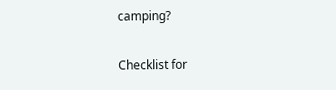camping?

Checklist for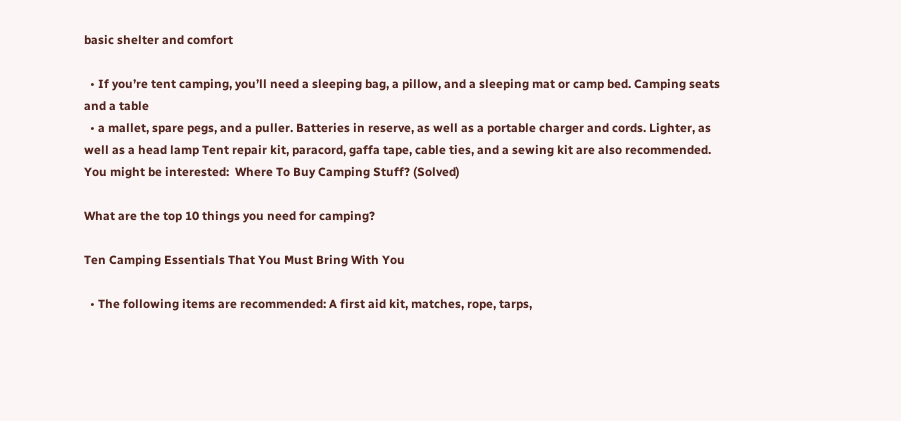basic shelter and comfort

  • If you’re tent camping, you’ll need a sleeping bag, a pillow, and a sleeping mat or camp bed. Camping seats and a table
  • a mallet, spare pegs, and a puller. Batteries in reserve, as well as a portable charger and cords. Lighter, as well as a head lamp Tent repair kit, paracord, gaffa tape, cable ties, and a sewing kit are also recommended.
You might be interested:  Where To Buy Camping Stuff? (Solved)

What are the top 10 things you need for camping?

Ten Camping Essentials That You Must Bring With You

  • The following items are recommended: A first aid kit, matches, rope, tarps,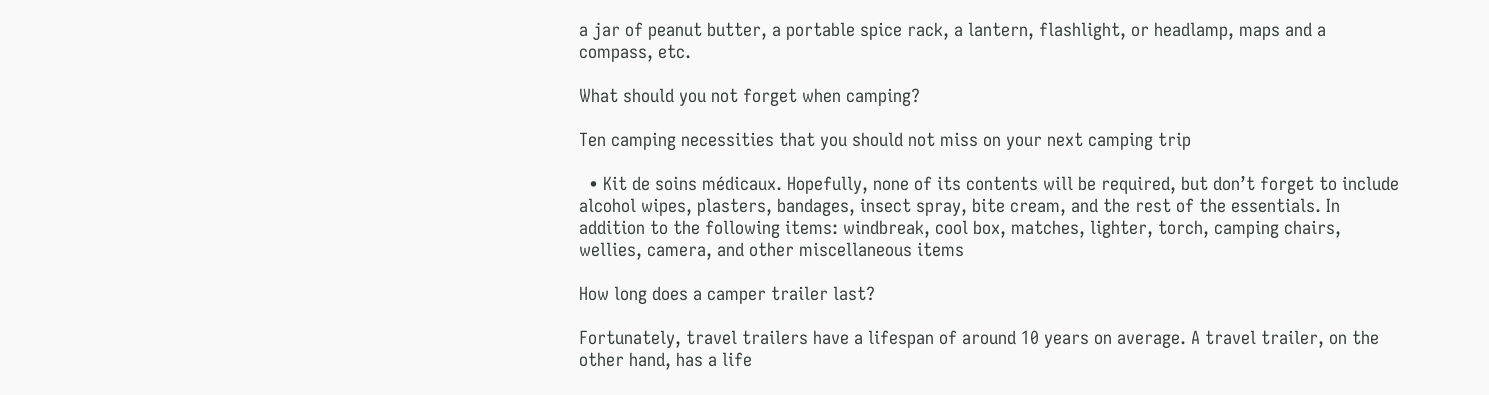a jar of peanut butter, a portable spice rack, a lantern, flashlight, or headlamp, maps and a compass, etc.

What should you not forget when camping?

Ten camping necessities that you should not miss on your next camping trip

  • Kit de soins médicaux. Hopefully, none of its contents will be required, but don’t forget to include alcohol wipes, plasters, bandages, insect spray, bite cream, and the rest of the essentials. In addition to the following items: windbreak, cool box, matches, lighter, torch, camping chairs, wellies, camera, and other miscellaneous items

How long does a camper trailer last?

Fortunately, travel trailers have a lifespan of around 10 years on average. A travel trailer, on the other hand, has a life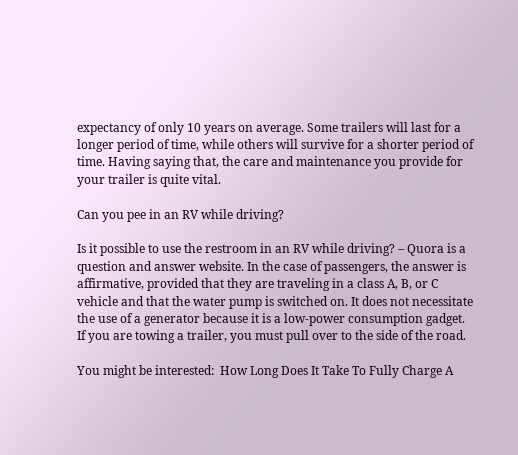expectancy of only 10 years on average. Some trailers will last for a longer period of time, while others will survive for a shorter period of time. Having saying that, the care and maintenance you provide for your trailer is quite vital.

Can you pee in an RV while driving?

Is it possible to use the restroom in an RV while driving? – Quora is a question and answer website. In the case of passengers, the answer is affirmative, provided that they are traveling in a class A, B, or C vehicle and that the water pump is switched on. It does not necessitate the use of a generator because it is a low-power consumption gadget. If you are towing a trailer, you must pull over to the side of the road.

You might be interested:  How Long Does It Take To Fully Charge A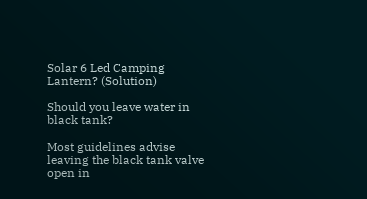Solar 6 Led Camping Lantern? (Solution)

Should you leave water in black tank?

Most guidelines advise leaving the black tank valve open in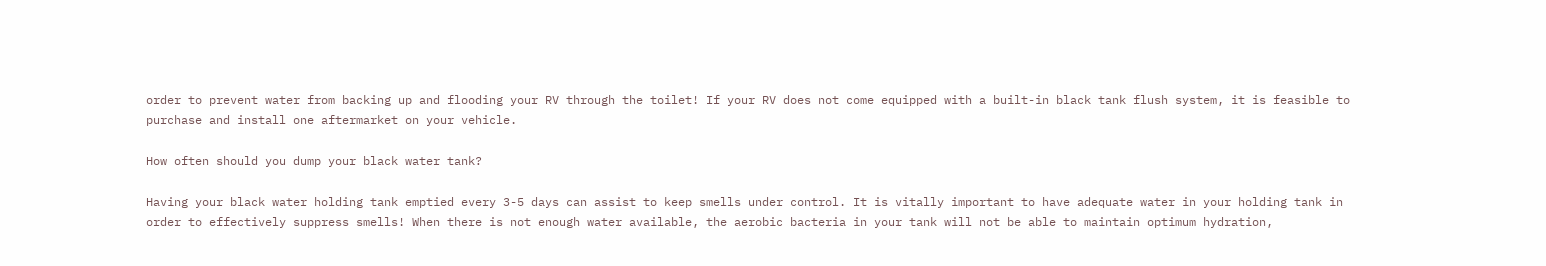order to prevent water from backing up and flooding your RV through the toilet! If your RV does not come equipped with a built-in black tank flush system, it is feasible to purchase and install one aftermarket on your vehicle.

How often should you dump your black water tank?

Having your black water holding tank emptied every 3-5 days can assist to keep smells under control. It is vitally important to have adequate water in your holding tank in order to effectively suppress smells! When there is not enough water available, the aerobic bacteria in your tank will not be able to maintain optimum hydration,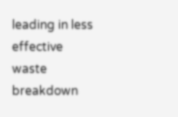leading in less effective waste breakdown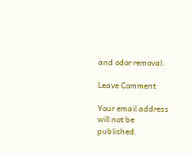and odor removal.

Leave Comment

Your email address will not be published.